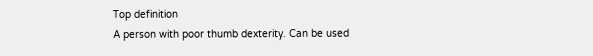Top definition
A person with poor thumb dexterity. Can be used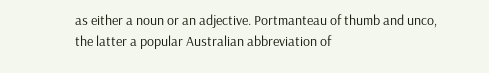as either a noun or an adjective. Portmanteau of thumb and unco, the latter a popular Australian abbreviation of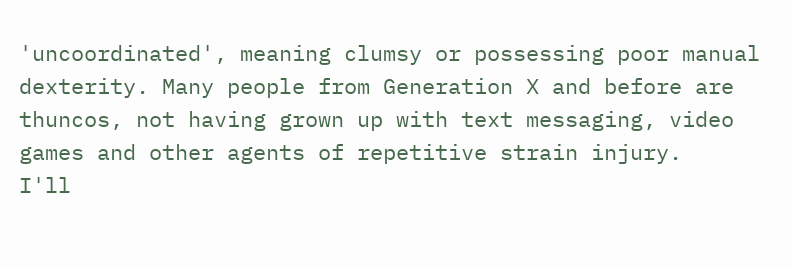'uncoordinated', meaning clumsy or possessing poor manual dexterity. Many people from Generation X and before are thuncos, not having grown up with text messaging, video games and other agents of repetitive strain injury.
I'll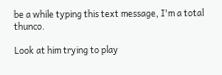be a while typing this text message, I'm a total thunco.

Look at him trying to play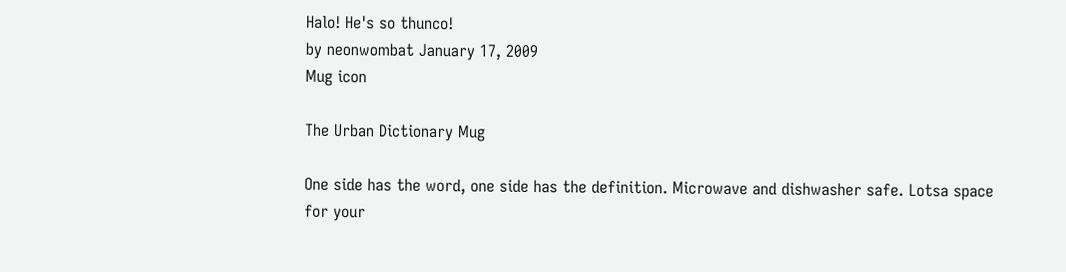Halo! He's so thunco!
by neonwombat January 17, 2009
Mug icon

The Urban Dictionary Mug

One side has the word, one side has the definition. Microwave and dishwasher safe. Lotsa space for your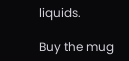liquids.

Buy the mug